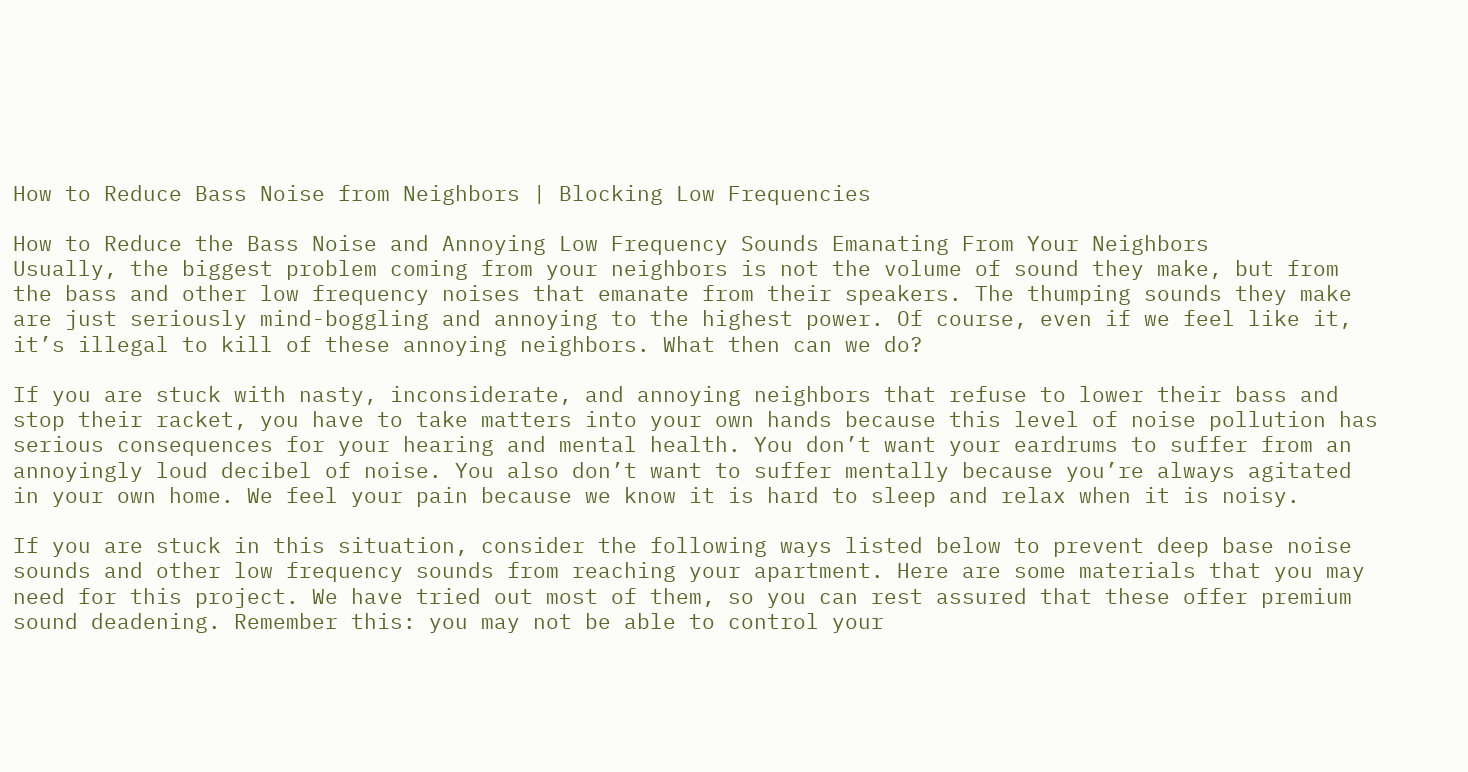How to Reduce Bass Noise from Neighbors | Blocking Low Frequencies

How to Reduce the Bass Noise and Annoying Low Frequency Sounds Emanating From Your Neighbors
Usually, the biggest problem coming from your neighbors is not the volume of sound they make, but from the bass and other low frequency noises that emanate from their speakers. The thumping sounds they make are just seriously mind-boggling and annoying to the highest power. Of course, even if we feel like it, it’s illegal to kill of these annoying neighbors. What then can we do?

If you are stuck with nasty, inconsiderate, and annoying neighbors that refuse to lower their bass and stop their racket, you have to take matters into your own hands because this level of noise pollution has serious consequences for your hearing and mental health. You don’t want your eardrums to suffer from an annoyingly loud decibel of noise. You also don’t want to suffer mentally because you’re always agitated in your own home. We feel your pain because we know it is hard to sleep and relax when it is noisy.

If you are stuck in this situation, consider the following ways listed below to prevent deep base noise sounds and other low frequency sounds from reaching your apartment. Here are some materials that you may need for this project. We have tried out most of them, so you can rest assured that these offer premium sound deadening. Remember this: you may not be able to control your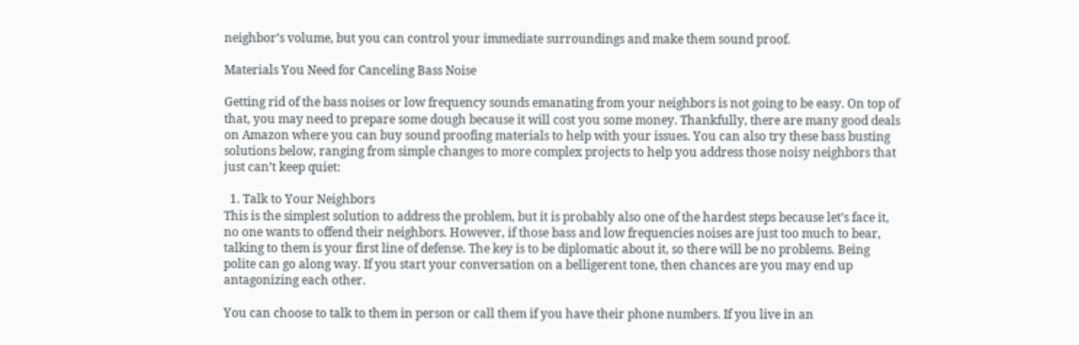neighbor’s volume, but you can control your immediate surroundings and make them sound proof.

Materials You Need for Canceling Bass Noise

Getting rid of the bass noises or low frequency sounds emanating from your neighbors is not going to be easy. On top of that, you may need to prepare some dough because it will cost you some money. Thankfully, there are many good deals on Amazon where you can buy sound proofing materials to help with your issues. You can also try these bass busting solutions below, ranging from simple changes to more complex projects to help you address those noisy neighbors that just can’t keep quiet:

  1. Talk to Your Neighbors
This is the simplest solution to address the problem, but it is probably also one of the hardest steps because let’s face it, no one wants to offend their neighbors. However, if those bass and low frequencies noises are just too much to bear, talking to them is your first line of defense. The key is to be diplomatic about it, so there will be no problems. Being polite can go along way. If you start your conversation on a belligerent tone, then chances are you may end up antagonizing each other.

You can choose to talk to them in person or call them if you have their phone numbers. If you live in an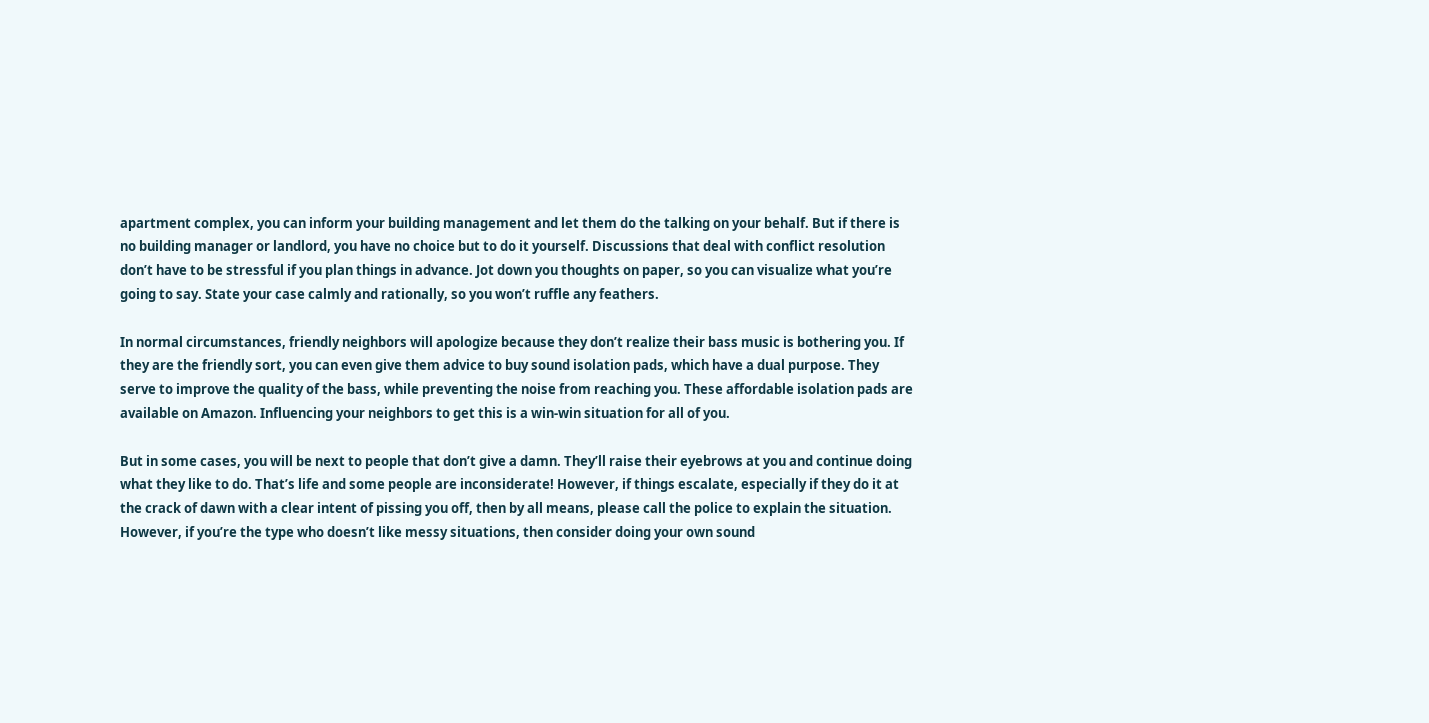apartment complex, you can inform your building management and let them do the talking on your behalf. But if there is no building manager or landlord, you have no choice but to do it yourself. Discussions that deal with conflict resolution don’t have to be stressful if you plan things in advance. Jot down you thoughts on paper, so you can visualize what you’re going to say. State your case calmly and rationally, so you won’t ruffle any feathers.

In normal circumstances, friendly neighbors will apologize because they don’t realize their bass music is bothering you. If they are the friendly sort, you can even give them advice to buy sound isolation pads, which have a dual purpose. They serve to improve the quality of the bass, while preventing the noise from reaching you. These affordable isolation pads are available on Amazon. Influencing your neighbors to get this is a win-win situation for all of you.

But in some cases, you will be next to people that don’t give a damn. They’ll raise their eyebrows at you and continue doing what they like to do. That’s life and some people are inconsiderate! However, if things escalate, especially if they do it at the crack of dawn with a clear intent of pissing you off, then by all means, please call the police to explain the situation. However, if you’re the type who doesn’t like messy situations, then consider doing your own sound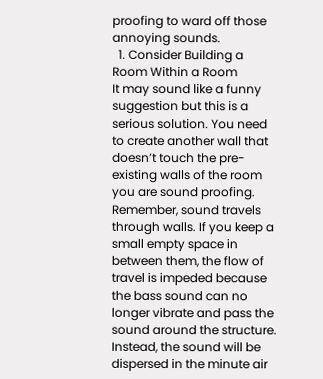proofing to ward off those annoying sounds.
  1. Consider Building a Room Within a Room
It may sound like a funny suggestion but this is a serious solution. You need to create another wall that doesn’t touch the pre-existing walls of the room you are sound proofing. Remember, sound travels through walls. If you keep a small empty space in between them, the flow of travel is impeded because the bass sound can no longer vibrate and pass the sound around the structure. Instead, the sound will be dispersed in the minute air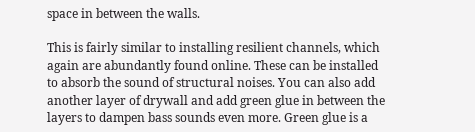space in between the walls.

This is fairly similar to installing resilient channels, which again are abundantly found online. These can be installed to absorb the sound of structural noises. You can also add another layer of drywall and add green glue in between the layers to dampen bass sounds even more. Green glue is a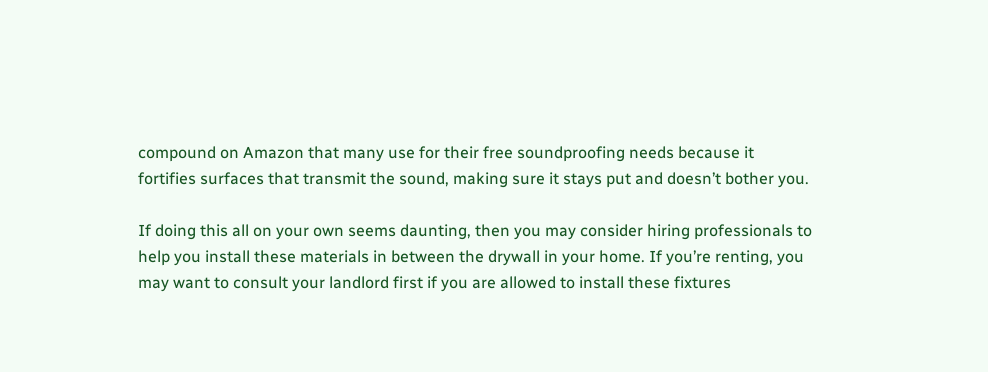compound on Amazon that many use for their free soundproofing needs because it fortifies surfaces that transmit the sound, making sure it stays put and doesn’t bother you.

If doing this all on your own seems daunting, then you may consider hiring professionals to help you install these materials in between the drywall in your home. If you’re renting, you may want to consult your landlord first if you are allowed to install these fixtures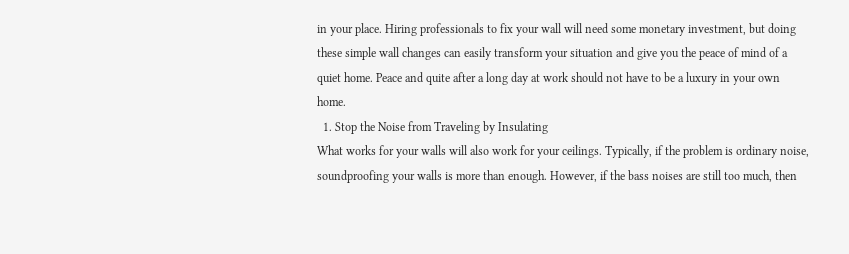in your place. Hiring professionals to fix your wall will need some monetary investment, but doing these simple wall changes can easily transform your situation and give you the peace of mind of a quiet home. Peace and quite after a long day at work should not have to be a luxury in your own home.
  1. Stop the Noise from Traveling by Insulating
What works for your walls will also work for your ceilings. Typically, if the problem is ordinary noise, soundproofing your walls is more than enough. However, if the bass noises are still too much, then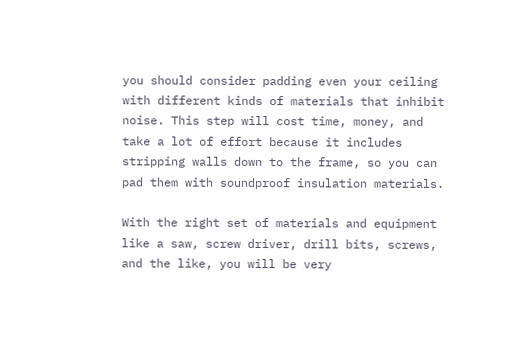you should consider padding even your ceiling with different kinds of materials that inhibit noise. This step will cost time, money, and take a lot of effort because it includes stripping walls down to the frame, so you can pad them with soundproof insulation materials.

With the right set of materials and equipment like a saw, screw driver, drill bits, screws, and the like, you will be very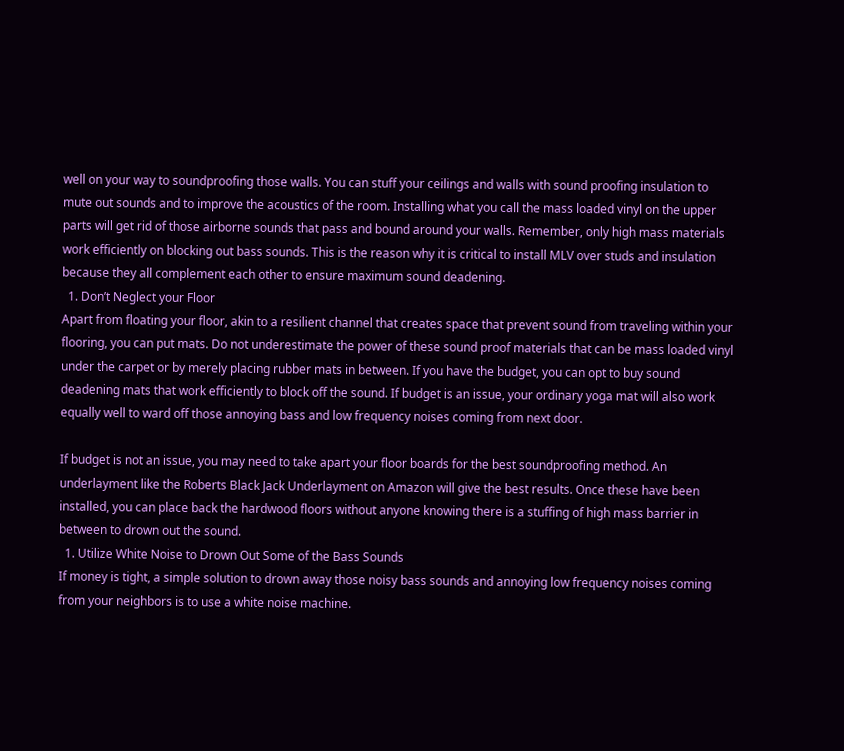well on your way to soundproofing those walls. You can stuff your ceilings and walls with sound proofing insulation to mute out sounds and to improve the acoustics of the room. Installing what you call the mass loaded vinyl on the upper parts will get rid of those airborne sounds that pass and bound around your walls. Remember, only high mass materials work efficiently on blocking out bass sounds. This is the reason why it is critical to install MLV over studs and insulation because they all complement each other to ensure maximum sound deadening.
  1. Don’t Neglect your Floor
Apart from floating your floor, akin to a resilient channel that creates space that prevent sound from traveling within your flooring, you can put mats. Do not underestimate the power of these sound proof materials that can be mass loaded vinyl under the carpet or by merely placing rubber mats in between. If you have the budget, you can opt to buy sound deadening mats that work efficiently to block off the sound. If budget is an issue, your ordinary yoga mat will also work equally well to ward off those annoying bass and low frequency noises coming from next door.

If budget is not an issue, you may need to take apart your floor boards for the best soundproofing method. An underlayment like the Roberts Black Jack Underlayment on Amazon will give the best results. Once these have been installed, you can place back the hardwood floors without anyone knowing there is a stuffing of high mass barrier in between to drown out the sound.
  1. Utilize White Noise to Drown Out Some of the Bass Sounds
If money is tight, a simple solution to drown away those noisy bass sounds and annoying low frequency noises coming from your neighbors is to use a white noise machine.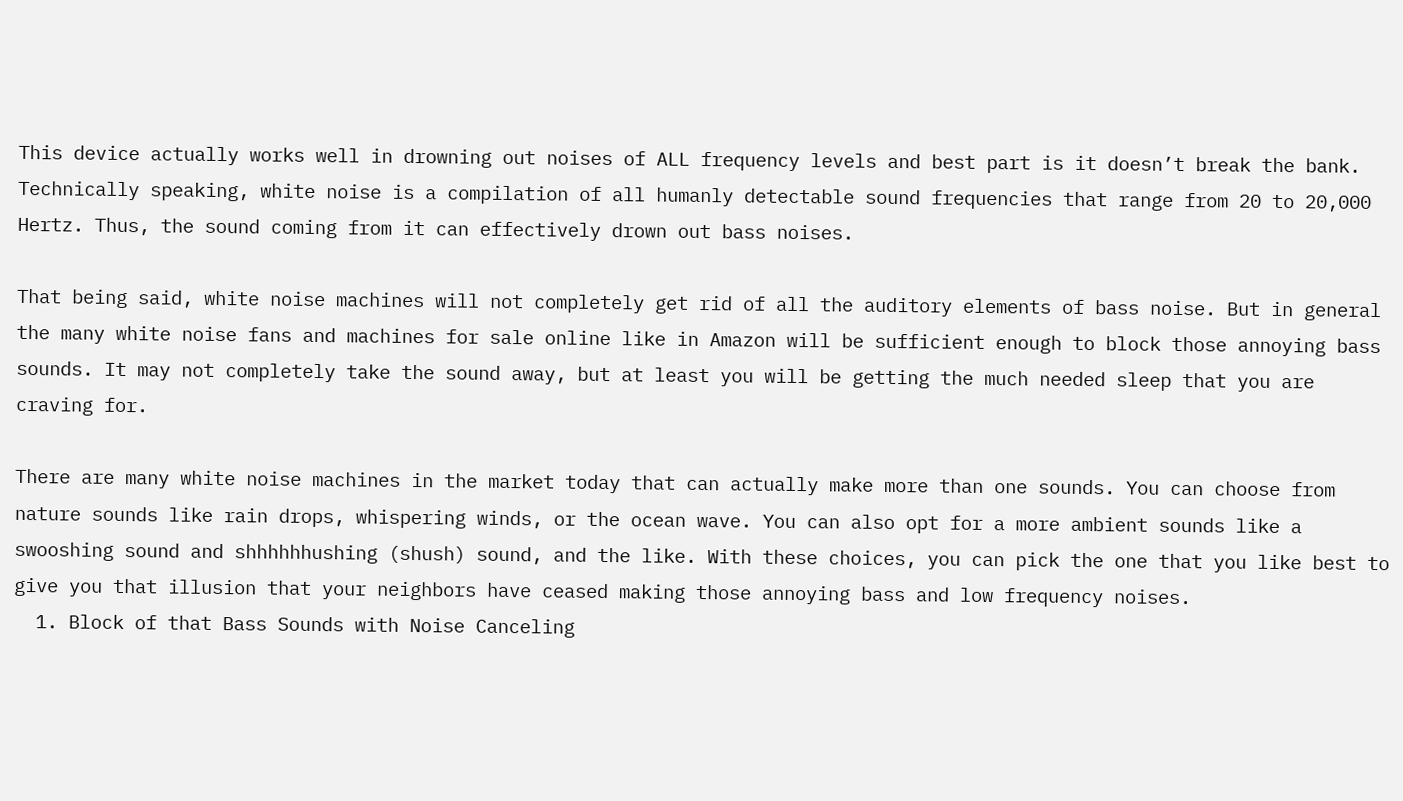This device actually works well in drowning out noises of ALL frequency levels and best part is it doesn’t break the bank. Technically speaking, white noise is a compilation of all humanly detectable sound frequencies that range from 20 to 20,000 Hertz. Thus, the sound coming from it can effectively drown out bass noises.

That being said, white noise machines will not completely get rid of all the auditory elements of bass noise. But in general the many white noise fans and machines for sale online like in Amazon will be sufficient enough to block those annoying bass sounds. It may not completely take the sound away, but at least you will be getting the much needed sleep that you are craving for.

There are many white noise machines in the market today that can actually make more than one sounds. You can choose from nature sounds like rain drops, whispering winds, or the ocean wave. You can also opt for a more ambient sounds like a swooshing sound and shhhhhhushing (shush) sound, and the like. With these choices, you can pick the one that you like best to give you that illusion that your neighbors have ceased making those annoying bass and low frequency noises.
  1. Block of that Bass Sounds with Noise Canceling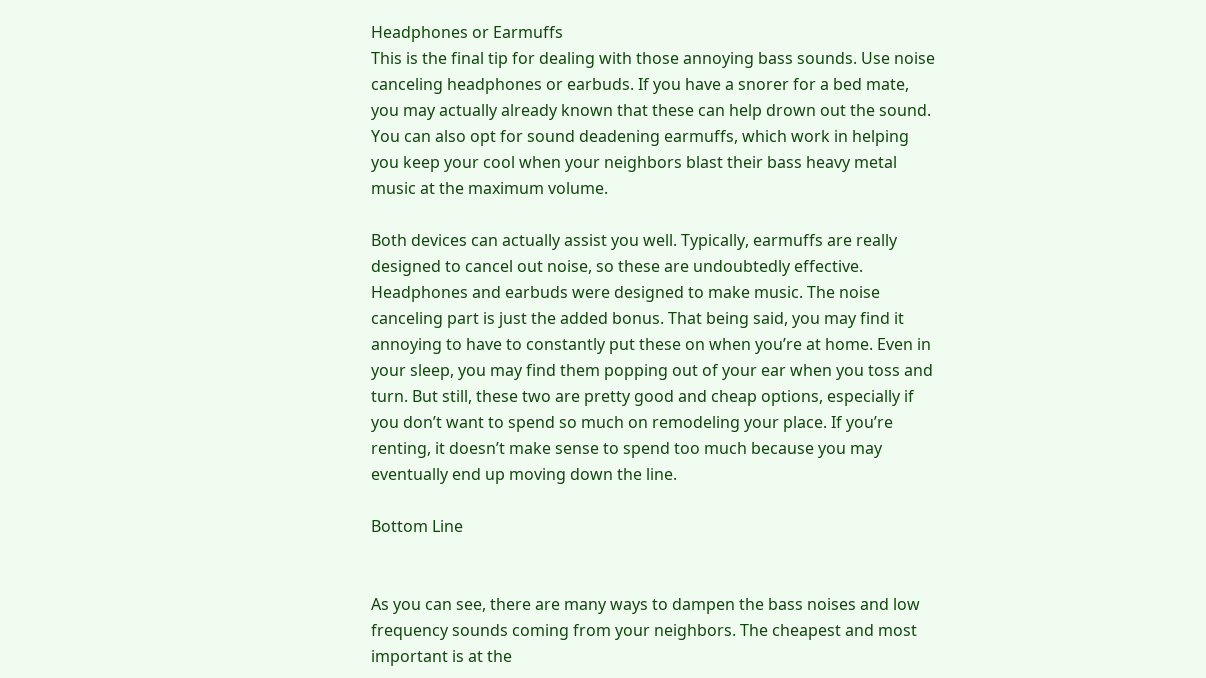Headphones or Earmuffs
This is the final tip for dealing with those annoying bass sounds. Use noise canceling headphones or earbuds. If you have a snorer for a bed mate, you may actually already known that these can help drown out the sound. You can also opt for sound deadening earmuffs, which work in helping you keep your cool when your neighbors blast their bass heavy metal music at the maximum volume.

Both devices can actually assist you well. Typically, earmuffs are really designed to cancel out noise, so these are undoubtedly effective. Headphones and earbuds were designed to make music. The noise canceling part is just the added bonus. That being said, you may find it annoying to have to constantly put these on when you’re at home. Even in your sleep, you may find them popping out of your ear when you toss and turn. But still, these two are pretty good and cheap options, especially if you don’t want to spend so much on remodeling your place. If you’re renting, it doesn’t make sense to spend too much because you may eventually end up moving down the line.

Bottom Line


As you can see, there are many ways to dampen the bass noises and low frequency sounds coming from your neighbors. The cheapest and most important is at the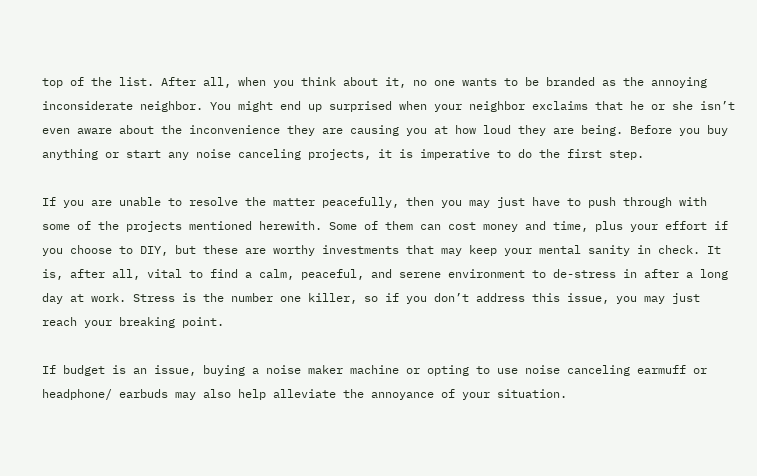top of the list. After all, when you think about it, no one wants to be branded as the annoying inconsiderate neighbor. You might end up surprised when your neighbor exclaims that he or she isn’t even aware about the inconvenience they are causing you at how loud they are being. Before you buy anything or start any noise canceling projects, it is imperative to do the first step.

If you are unable to resolve the matter peacefully, then you may just have to push through with some of the projects mentioned herewith. Some of them can cost money and time, plus your effort if you choose to DIY, but these are worthy investments that may keep your mental sanity in check. It is, after all, vital to find a calm, peaceful, and serene environment to de-stress in after a long day at work. Stress is the number one killer, so if you don’t address this issue, you may just reach your breaking point.

If budget is an issue, buying a noise maker machine or opting to use noise canceling earmuff or headphone/ earbuds may also help alleviate the annoyance of your situation.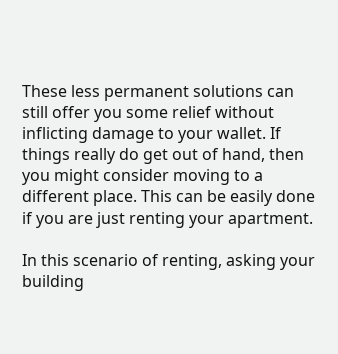These less permanent solutions can still offer you some relief without inflicting damage to your wallet. If things really do get out of hand, then you might consider moving to a different place. This can be easily done if you are just renting your apartment.

In this scenario of renting, asking your building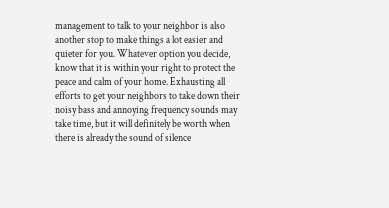management to talk to your neighbor is also another stop to make things a lot easier and quieter for you. Whatever option you decide, know that it is within your right to protect the peace and calm of your home. Exhausting all efforts to get your neighbors to take down their noisy bass and annoying frequency sounds may take time, but it will definitely be worth when there is already the sound of silence